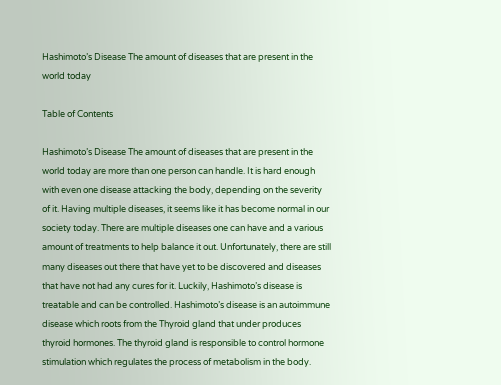Hashimoto’s Disease The amount of diseases that are present in the world today

Table of Contents

Hashimoto’s Disease The amount of diseases that are present in the world today are more than one person can handle. It is hard enough with even one disease attacking the body, depending on the severity of it. Having multiple diseases, it seems like it has become normal in our society today. There are multiple diseases one can have and a various amount of treatments to help balance it out. Unfortunately, there are still many diseases out there that have yet to be discovered and diseases that have not had any cures for it. Luckily, Hashimoto’s disease is treatable and can be controlled. Hashimoto’s disease is an autoimmune disease which roots from the Thyroid gland that under produces thyroid hormones. The thyroid gland is responsible to control hormone stimulation which regulates the process of metabolism in the body.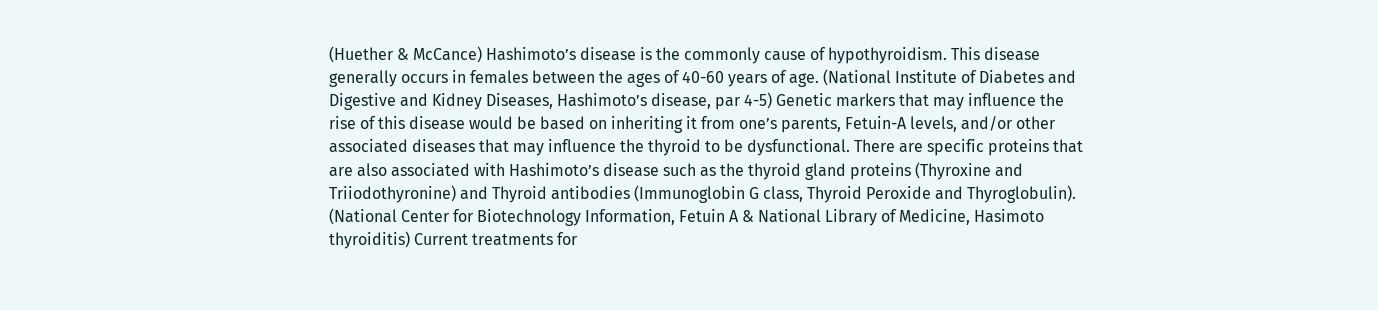(Huether & McCance) Hashimoto’s disease is the commonly cause of hypothyroidism. This disease generally occurs in females between the ages of 40-60 years of age. (National Institute of Diabetes and Digestive and Kidney Diseases, Hashimoto’s disease, par 4-5) Genetic markers that may influence the rise of this disease would be based on inheriting it from one’s parents, Fetuin-A levels, and/or other associated diseases that may influence the thyroid to be dysfunctional. There are specific proteins that are also associated with Hashimoto’s disease such as the thyroid gland proteins (Thyroxine and Triiodothyronine) and Thyroid antibodies (Immunoglobin G class, Thyroid Peroxide and Thyroglobulin). (National Center for Biotechnology Information, Fetuin A & National Library of Medicine, Hasimoto thyroiditis) Current treatments for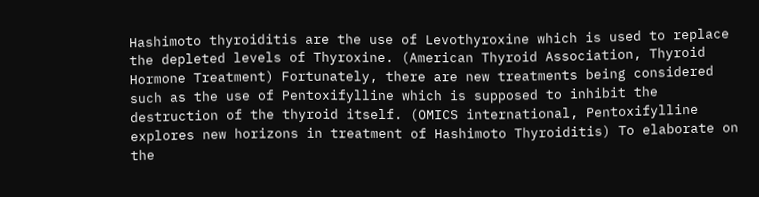Hashimoto thyroiditis are the use of Levothyroxine which is used to replace the depleted levels of Thyroxine. (American Thyroid Association, Thyroid Hormone Treatment) Fortunately, there are new treatments being considered such as the use of Pentoxifylline which is supposed to inhibit the destruction of the thyroid itself. (OMICS international, Pentoxifylline explores new horizons in treatment of Hashimoto Thyroiditis) To elaborate on the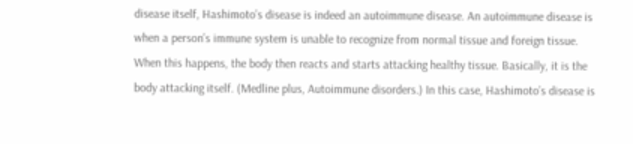disease itself, Hashimoto’s disease is indeed an autoimmune disease. An autoimmune disease is when a person’s immune system is unable to recognize from normal tissue and foreign tissue. When this happens, the body then reacts and starts attacking healthy tissue. Basically, it is the body attacking itself. (Medline plus, Autoimmune disorders.) In this case, Hashimoto’s disease is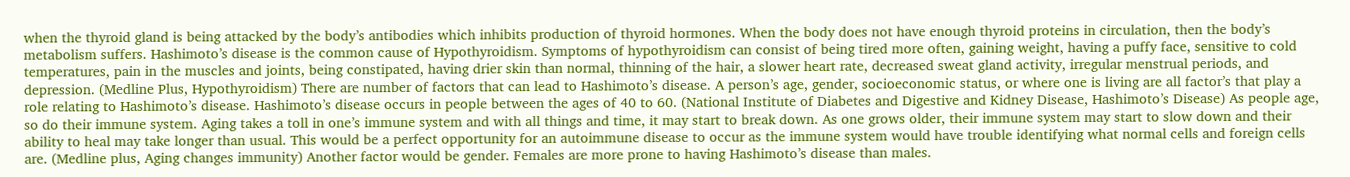when the thyroid gland is being attacked by the body’s antibodies which inhibits production of thyroid hormones. When the body does not have enough thyroid proteins in circulation, then the body’s metabolism suffers. Hashimoto’s disease is the common cause of Hypothyroidism. Symptoms of hypothyroidism can consist of being tired more often, gaining weight, having a puffy face, sensitive to cold temperatures, pain in the muscles and joints, being constipated, having drier skin than normal, thinning of the hair, a slower heart rate, decreased sweat gland activity, irregular menstrual periods, and depression. (Medline Plus, Hypothyroidism) There are number of factors that can lead to Hashimoto’s disease. A person’s age, gender, socioeconomic status, or where one is living are all factor’s that play a role relating to Hashimoto’s disease. Hashimoto’s disease occurs in people between the ages of 40 to 60. (National Institute of Diabetes and Digestive and Kidney Disease, Hashimoto’s Disease) As people age, so do their immune system. Aging takes a toll in one’s immune system and with all things and time, it may start to break down. As one grows older, their immune system may start to slow down and their ability to heal may take longer than usual. This would be a perfect opportunity for an autoimmune disease to occur as the immune system would have trouble identifying what normal cells and foreign cells are. (Medline plus, Aging changes immunity) Another factor would be gender. Females are more prone to having Hashimoto’s disease than males.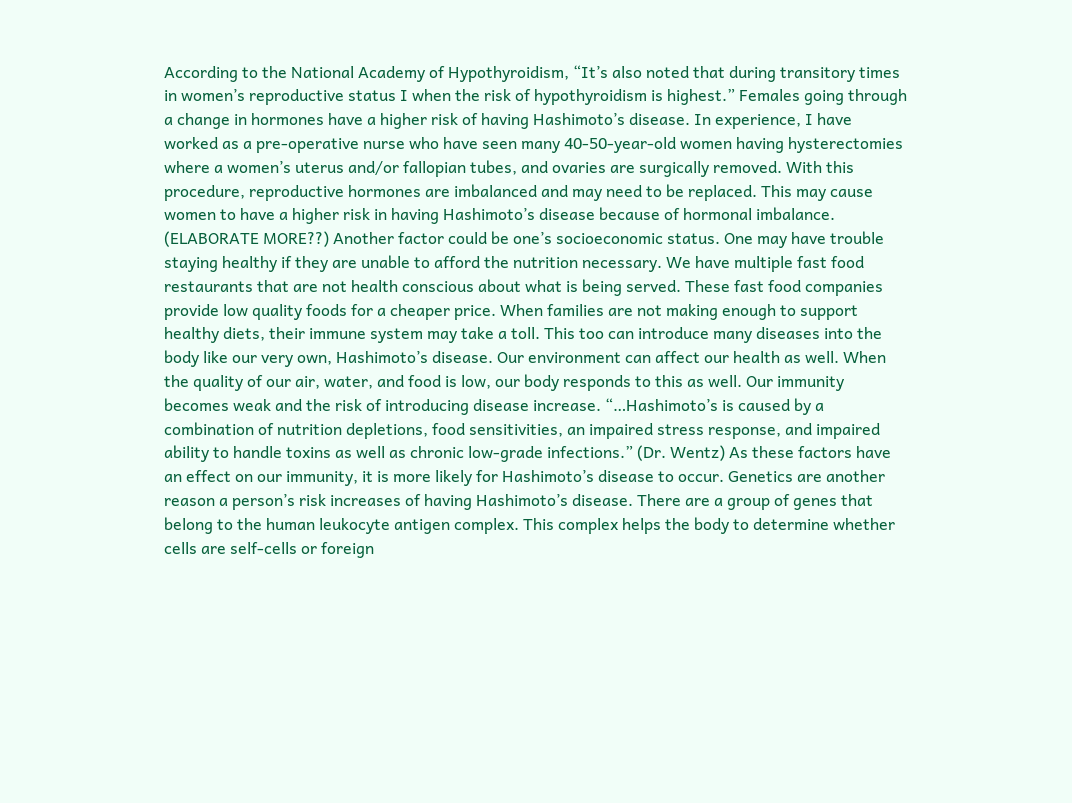According to the National Academy of Hypothyroidism, “It’s also noted that during transitory times in women’s reproductive status I when the risk of hypothyroidism is highest.” Females going through a change in hormones have a higher risk of having Hashimoto’s disease. In experience, I have worked as a pre-operative nurse who have seen many 40-50-year-old women having hysterectomies where a women’s uterus and/or fallopian tubes, and ovaries are surgically removed. With this procedure, reproductive hormones are imbalanced and may need to be replaced. This may cause women to have a higher risk in having Hashimoto’s disease because of hormonal imbalance. (ELABORATE MORE??) Another factor could be one’s socioeconomic status. One may have trouble staying healthy if they are unable to afford the nutrition necessary. We have multiple fast food restaurants that are not health conscious about what is being served. These fast food companies provide low quality foods for a cheaper price. When families are not making enough to support healthy diets, their immune system may take a toll. This too can introduce many diseases into the body like our very own, Hashimoto’s disease. Our environment can affect our health as well. When the quality of our air, water, and food is low, our body responds to this as well. Our immunity becomes weak and the risk of introducing disease increase. “…Hashimoto’s is caused by a combination of nutrition depletions, food sensitivities, an impaired stress response, and impaired ability to handle toxins as well as chronic low-grade infections.” (Dr. Wentz) As these factors have an effect on our immunity, it is more likely for Hashimoto’s disease to occur. Genetics are another reason a person’s risk increases of having Hashimoto’s disease. There are a group of genes that belong to the human leukocyte antigen complex. This complex helps the body to determine whether cells are self-cells or foreign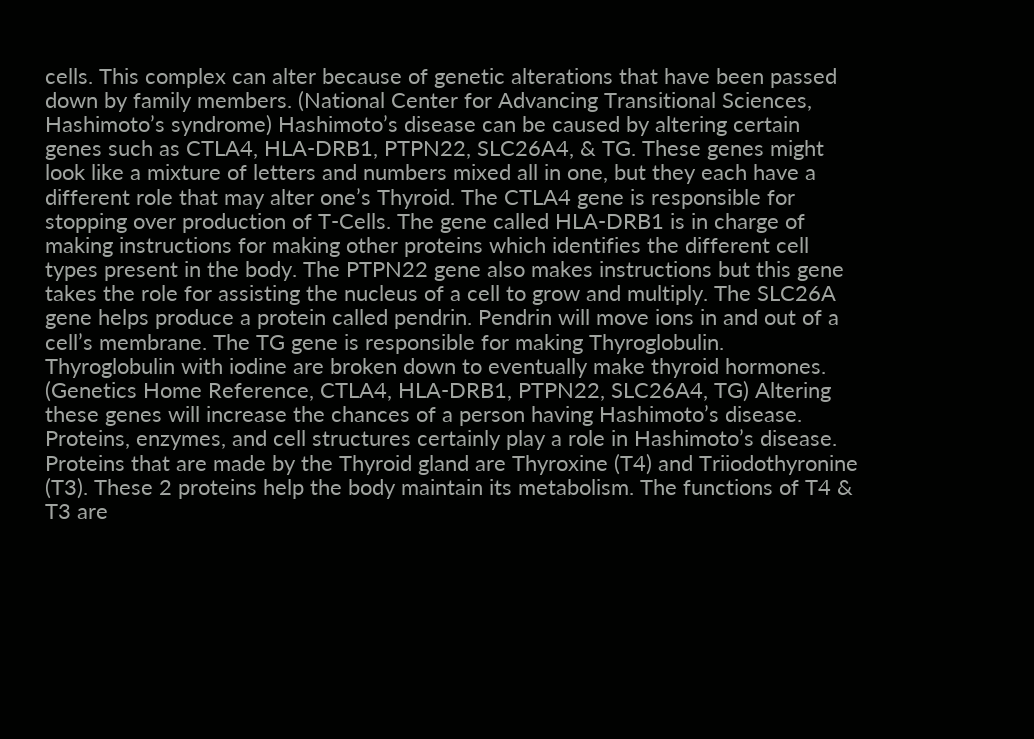cells. This complex can alter because of genetic alterations that have been passed down by family members. (National Center for Advancing Transitional Sciences, Hashimoto’s syndrome) Hashimoto’s disease can be caused by altering certain genes such as CTLA4, HLA-DRB1, PTPN22, SLC26A4, & TG. These genes might look like a mixture of letters and numbers mixed all in one, but they each have a different role that may alter one’s Thyroid. The CTLA4 gene is responsible for stopping over production of T-Cells. The gene called HLA-DRB1 is in charge of making instructions for making other proteins which identifies the different cell types present in the body. The PTPN22 gene also makes instructions but this gene takes the role for assisting the nucleus of a cell to grow and multiply. The SLC26A gene helps produce a protein called pendrin. Pendrin will move ions in and out of a cell’s membrane. The TG gene is responsible for making Thyroglobulin. Thyroglobulin with iodine are broken down to eventually make thyroid hormones. (Genetics Home Reference, CTLA4, HLA-DRB1, PTPN22, SLC26A4, TG) Altering these genes will increase the chances of a person having Hashimoto’s disease. Proteins, enzymes, and cell structures certainly play a role in Hashimoto’s disease. Proteins that are made by the Thyroid gland are Thyroxine (T4) and Triiodothyronine (T3). These 2 proteins help the body maintain its metabolism. The functions of T4 & T3 are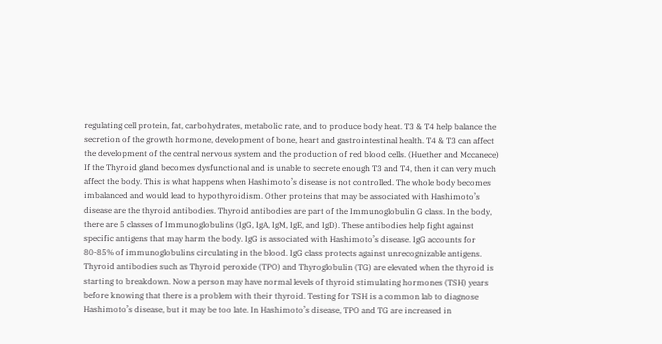regulating cell protein, fat, carbohydrates, metabolic rate, and to produce body heat. T3 & T4 help balance the secretion of the growth hormone, development of bone, heart and gastrointestinal health. T4 & T3 can affect the development of the central nervous system and the production of red blood cells. (Huether and Mccanece) If the Thyroid gland becomes dysfunctional and is unable to secrete enough T3 and T4, then it can very much affect the body. This is what happens when Hashimoto’s disease is not controlled. The whole body becomes imbalanced and would lead to hypothyroidism. Other proteins that may be associated with Hashimoto’s disease are the thyroid antibodies. Thyroid antibodies are part of the Immunoglobulin G class. In the body, there are 5 classes of Immunoglobulins (IgG, IgA, IgM, IgE, and IgD). These antibodies help fight against specific antigens that may harm the body. IgG is associated with Hashimoto’s disease. IgG accounts for 80-85% of immunoglobulins circulating in the blood. IgG class protects against unrecognizable antigens. Thyroid antibodies such as Thyroid peroxide (TPO) and Thyroglobulin (TG) are elevated when the thyroid is starting to breakdown. Now a person may have normal levels of thyroid stimulating hormones (TSH) years before knowing that there is a problem with their thyroid. Testing for TSH is a common lab to diagnose Hashimoto’s disease, but it may be too late. In Hashimoto’s disease, TPO and TG are increased in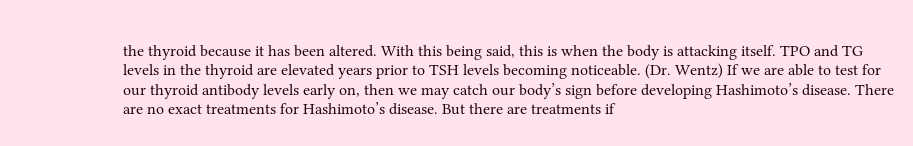the thyroid because it has been altered. With this being said, this is when the body is attacking itself. TPO and TG levels in the thyroid are elevated years prior to TSH levels becoming noticeable. (Dr. Wentz) If we are able to test for our thyroid antibody levels early on, then we may catch our body’s sign before developing Hashimoto’s disease. There are no exact treatments for Hashimoto’s disease. But there are treatments if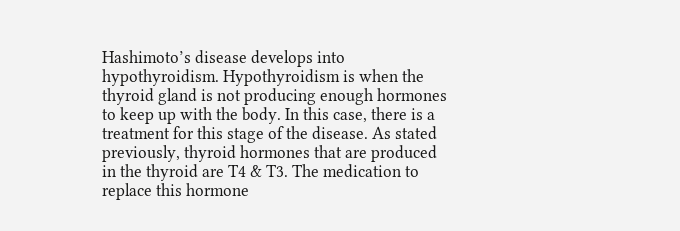Hashimoto’s disease develops into hypothyroidism. Hypothyroidism is when the thyroid gland is not producing enough hormones to keep up with the body. In this case, there is a treatment for this stage of the disease. As stated previously, thyroid hormones that are produced in the thyroid are T4 & T3. The medication to replace this hormone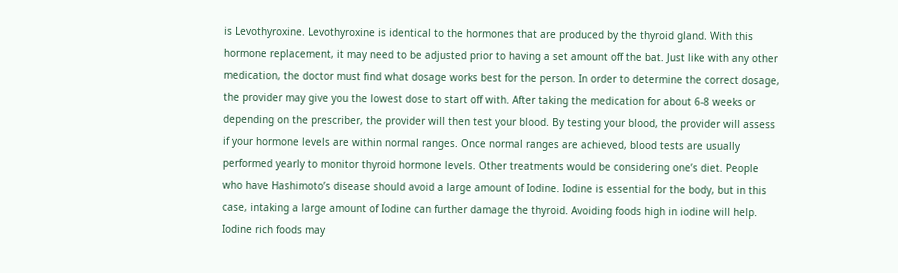is Levothyroxine. Levothyroxine is identical to the hormones that are produced by the thyroid gland. With this hormone replacement, it may need to be adjusted prior to having a set amount off the bat. Just like with any other medication, the doctor must find what dosage works best for the person. In order to determine the correct dosage, the provider may give you the lowest dose to start off with. After taking the medication for about 6-8 weeks or depending on the prescriber, the provider will then test your blood. By testing your blood, the provider will assess if your hormone levels are within normal ranges. Once normal ranges are achieved, blood tests are usually performed yearly to monitor thyroid hormone levels. Other treatments would be considering one’s diet. People who have Hashimoto’s disease should avoid a large amount of Iodine. Iodine is essential for the body, but in this case, intaking a large amount of Iodine can further damage the thyroid. Avoiding foods high in iodine will help. Iodine rich foods may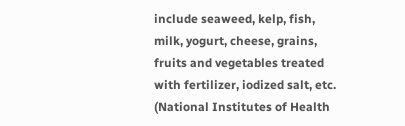include seaweed, kelp, fish, milk, yogurt, cheese, grains, fruits and vegetables treated with fertilizer, iodized salt, etc. (National Institutes of Health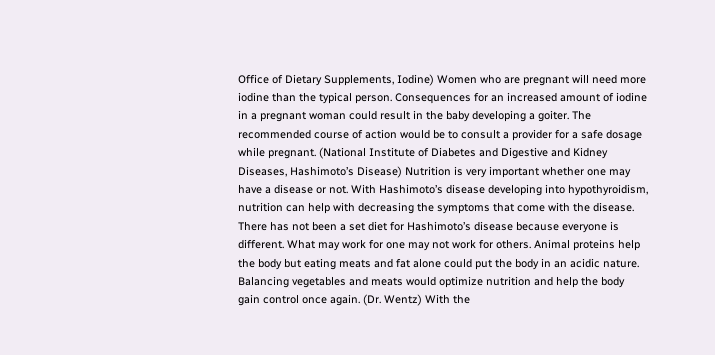Office of Dietary Supplements, Iodine) Women who are pregnant will need more iodine than the typical person. Consequences for an increased amount of iodine in a pregnant woman could result in the baby developing a goiter. The recommended course of action would be to consult a provider for a safe dosage while pregnant. (National Institute of Diabetes and Digestive and Kidney Diseases, Hashimoto’s Disease) Nutrition is very important whether one may have a disease or not. With Hashimoto’s disease developing into hypothyroidism, nutrition can help with decreasing the symptoms that come with the disease. There has not been a set diet for Hashimoto’s disease because everyone is different. What may work for one may not work for others. Animal proteins help the body but eating meats and fat alone could put the body in an acidic nature. Balancing vegetables and meats would optimize nutrition and help the body gain control once again. (Dr. Wentz) With the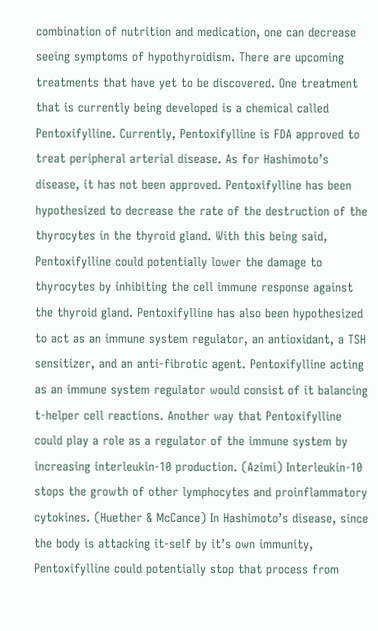combination of nutrition and medication, one can decrease seeing symptoms of hypothyroidism. There are upcoming treatments that have yet to be discovered. One treatment that is currently being developed is a chemical called Pentoxifylline. Currently, Pentoxifylline is FDA approved to treat peripheral arterial disease. As for Hashimoto’s disease, it has not been approved. Pentoxifylline has been hypothesized to decrease the rate of the destruction of the thyrocytes in the thyroid gland. With this being said, Pentoxifylline could potentially lower the damage to thyrocytes by inhibiting the cell immune response against the thyroid gland. Pentoxifylline has also been hypothesized to act as an immune system regulator, an antioxidant, a TSH sensitizer, and an anti-fibrotic agent. Pentoxifylline acting as an immune system regulator would consist of it balancing t-helper cell reactions. Another way that Pentoxifylline could play a role as a regulator of the immune system by increasing interleukin-10 production. (Azimi) Interleukin-10 stops the growth of other lymphocytes and proinflammatory cytokines. (Huether & McCance) In Hashimoto’s disease, since the body is attacking it-self by it’s own immunity, Pentoxifylline could potentially stop that process from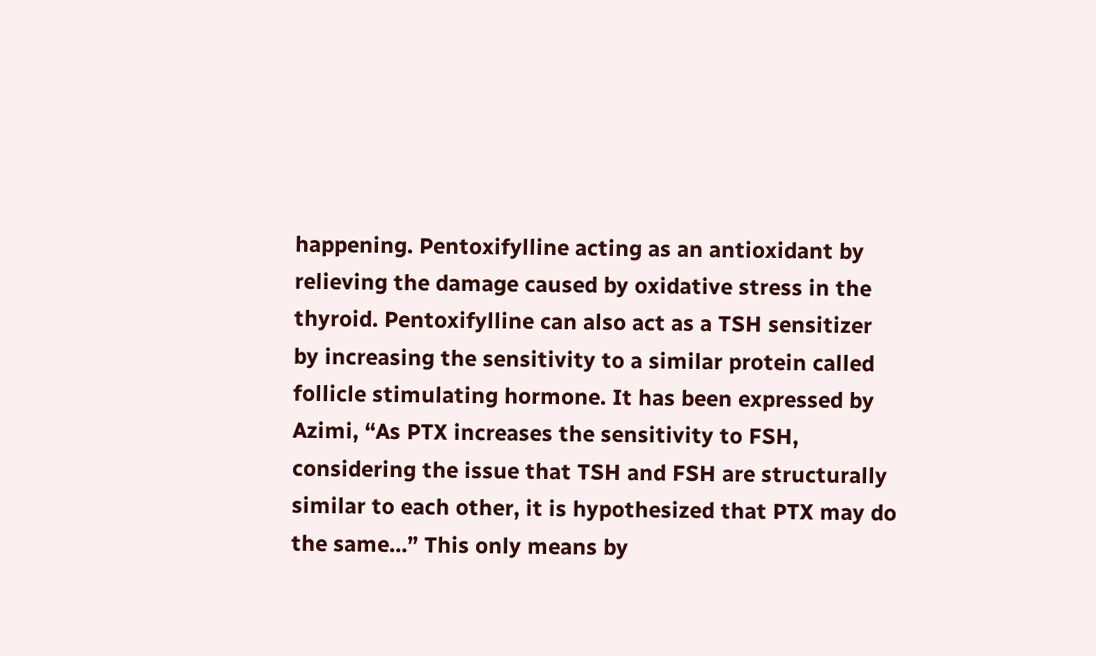happening. Pentoxifylline acting as an antioxidant by relieving the damage caused by oxidative stress in the thyroid. Pentoxifylline can also act as a TSH sensitizer by increasing the sensitivity to a similar protein called follicle stimulating hormone. It has been expressed by Azimi, “As PTX increases the sensitivity to FSH, considering the issue that TSH and FSH are structurally similar to each other, it is hypothesized that PTX may do the same…” This only means by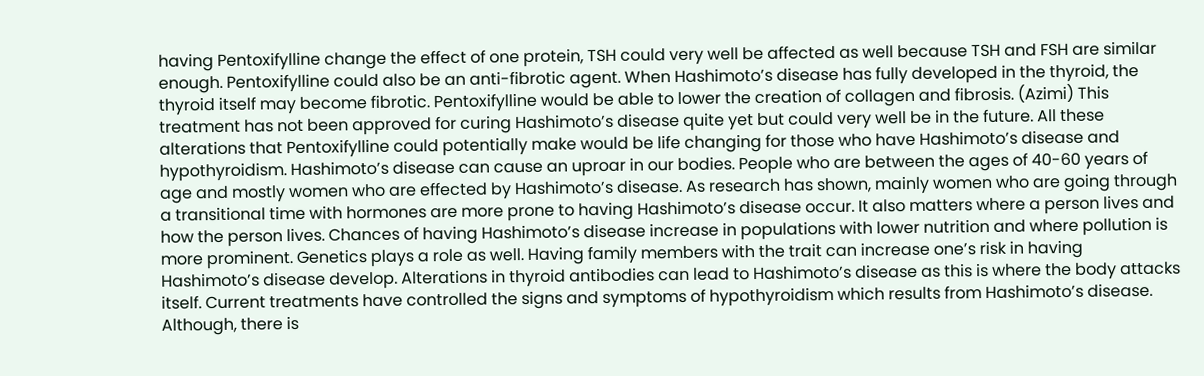having Pentoxifylline change the effect of one protein, TSH could very well be affected as well because TSH and FSH are similar enough. Pentoxifylline could also be an anti-fibrotic agent. When Hashimoto’s disease has fully developed in the thyroid, the thyroid itself may become fibrotic. Pentoxifylline would be able to lower the creation of collagen and fibrosis. (Azimi) This treatment has not been approved for curing Hashimoto’s disease quite yet but could very well be in the future. All these alterations that Pentoxifylline could potentially make would be life changing for those who have Hashimoto’s disease and hypothyroidism. Hashimoto’s disease can cause an uproar in our bodies. People who are between the ages of 40-60 years of age and mostly women who are effected by Hashimoto’s disease. As research has shown, mainly women who are going through a transitional time with hormones are more prone to having Hashimoto’s disease occur. It also matters where a person lives and how the person lives. Chances of having Hashimoto’s disease increase in populations with lower nutrition and where pollution is more prominent. Genetics plays a role as well. Having family members with the trait can increase one’s risk in having Hashimoto’s disease develop. Alterations in thyroid antibodies can lead to Hashimoto’s disease as this is where the body attacks itself. Current treatments have controlled the signs and symptoms of hypothyroidism which results from Hashimoto’s disease. Although, there is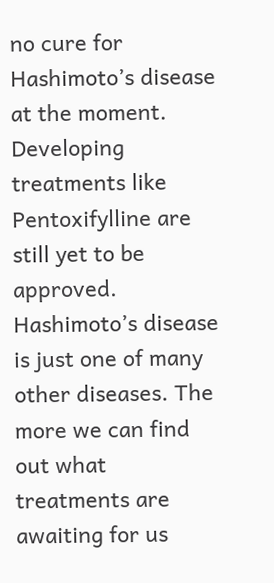no cure for Hashimoto’s disease at the moment. Developing treatments like Pentoxifylline are still yet to be approved. Hashimoto’s disease is just one of many other diseases. The more we can find out what treatments are awaiting for us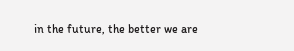in the future, the better we are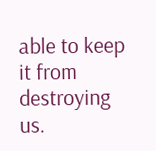able to keep it from destroying us.